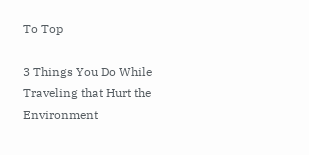To Top

3 Things You Do While Traveling that Hurt the Environment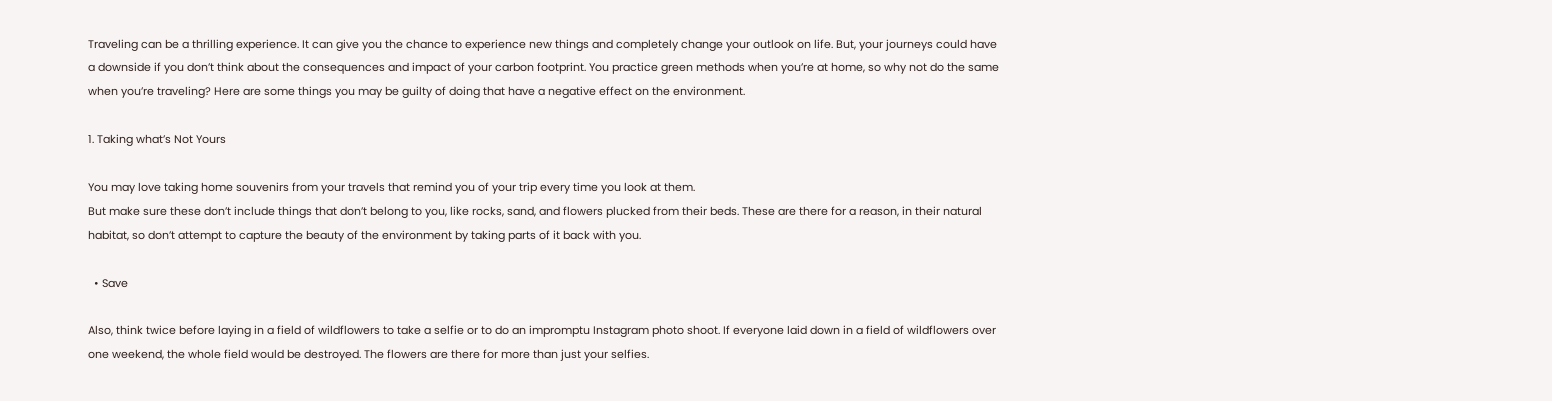Traveling can be a thrilling experience. It can give you the chance to experience new things and completely change your outlook on life. But, your journeys could have a downside if you don’t think about the consequences and impact of your carbon footprint. You practice green methods when you’re at home, so why not do the same when you’re traveling? Here are some things you may be guilty of doing that have a negative effect on the environment.

1. Taking what’s Not Yours

You may love taking home souvenirs from your travels that remind you of your trip every time you look at them.
But make sure these don’t include things that don’t belong to you, like rocks, sand, and flowers plucked from their beds. These are there for a reason, in their natural habitat, so don’t attempt to capture the beauty of the environment by taking parts of it back with you.

  • Save

Also, think twice before laying in a field of wildflowers to take a selfie or to do an impromptu Instagram photo shoot. If everyone laid down in a field of wildflowers over one weekend, the whole field would be destroyed. The flowers are there for more than just your selfies.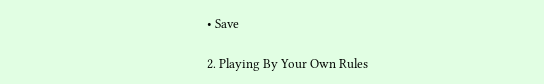• Save

2. Playing By Your Own Rules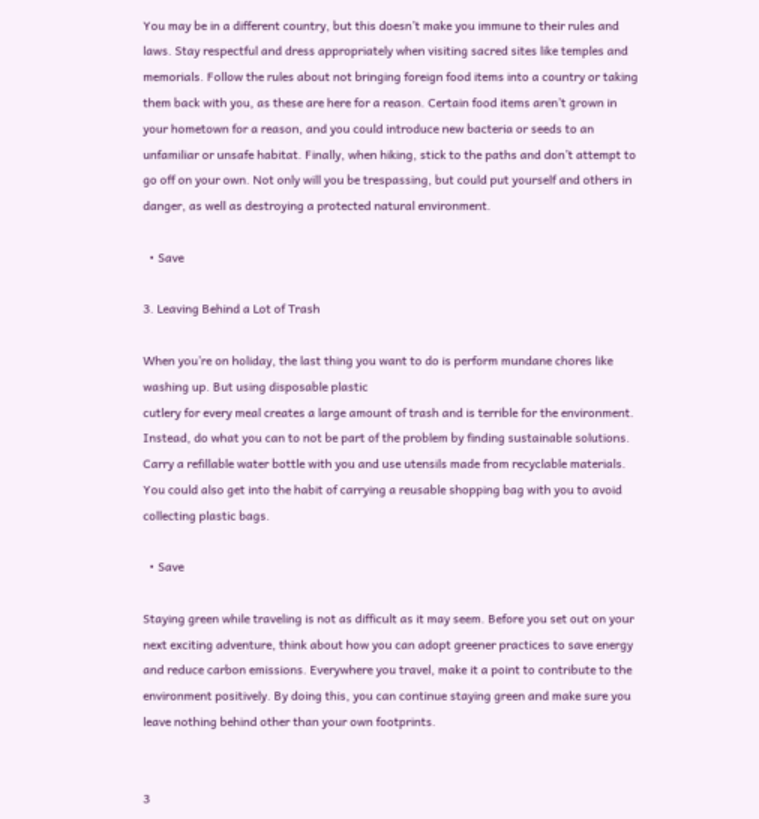You may be in a different country, but this doesn’t make you immune to their rules and laws. Stay respectful and dress appropriately when visiting sacred sites like temples and memorials. Follow the rules about not bringing foreign food items into a country or taking them back with you, as these are here for a reason. Certain food items aren’t grown in your hometown for a reason, and you could introduce new bacteria or seeds to an unfamiliar or unsafe habitat. Finally, when hiking, stick to the paths and don’t attempt to go off on your own. Not only will you be trespassing, but could put yourself and others in danger, as well as destroying a protected natural environment.

  • Save

3. Leaving Behind a Lot of Trash

When you’re on holiday, the last thing you want to do is perform mundane chores like washing up. But using disposable plastic
cutlery for every meal creates a large amount of trash and is terrible for the environment. Instead, do what you can to not be part of the problem by finding sustainable solutions. Carry a refillable water bottle with you and use utensils made from recyclable materials. You could also get into the habit of carrying a reusable shopping bag with you to avoid collecting plastic bags.

  • Save

Staying green while traveling is not as difficult as it may seem. Before you set out on your next exciting adventure, think about how you can adopt greener practices to save energy and reduce carbon emissions. Everywhere you travel, make it a point to contribute to the environment positively. By doing this, you can continue staying green and make sure you leave nothing behind other than your own footprints.


3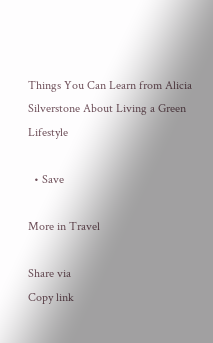Things You Can Learn from Alicia Silverstone About Living a Green Lifestyle

  • Save

More in Travel

Share via
Copy link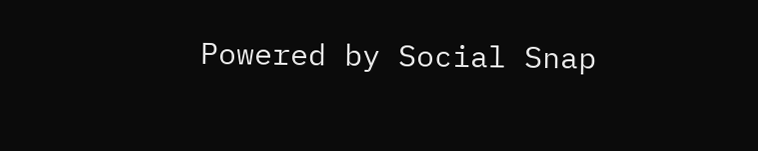Powered by Social Snap